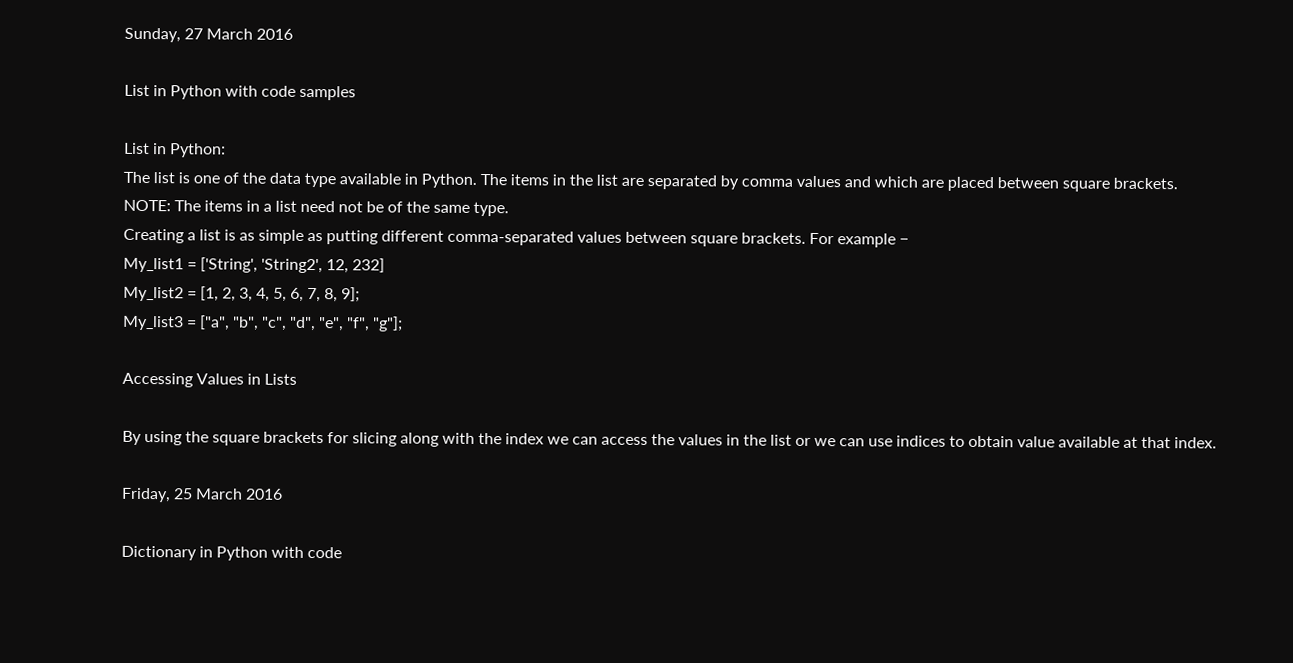Sunday, 27 March 2016

List in Python with code samples

List in Python:
The list is one of the data type available in Python. The items in the list are separated by comma values and which are placed between square brackets.
NOTE: The items in a list need not be of the same type.
Creating a list is as simple as putting different comma-separated values between square brackets. For example −
My_list1 = ['String', 'String2', 12, 232]
My_list2 = [1, 2, 3, 4, 5, 6, 7, 8, 9];
My_list3 = ["a", "b", "c", "d", "e", "f", "g"];

Accessing Values in Lists

By using the square brackets for slicing along with the index we can access the values in the list or we can use indices to obtain value available at that index.

Friday, 25 March 2016

Dictionary in Python with code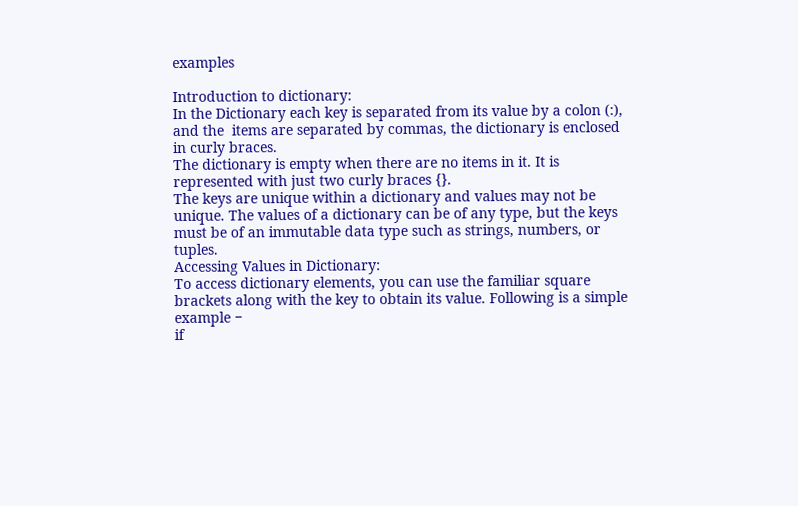examples

Introduction to dictionary:
In the Dictionary each key is separated from its value by a colon (:), and the  items are separated by commas, the dictionary is enclosed in curly braces.
The dictionary is empty when there are no items in it. It is represented with just two curly braces {}.
The keys are unique within a dictionary and values may not be unique. The values of a dictionary can be of any type, but the keys must be of an immutable data type such as strings, numbers, or tuples.
Accessing Values in Dictionary:
To access dictionary elements, you can use the familiar square brackets along with the key to obtain its value. Following is a simple example −
if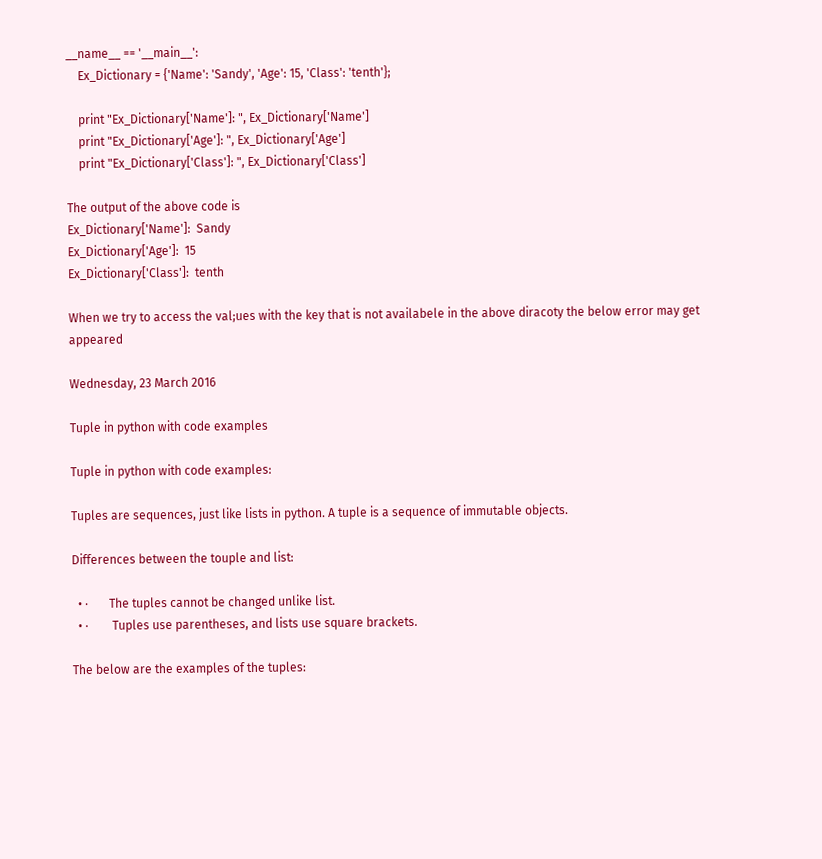__name__ == '__main__':
    Ex_Dictionary = {'Name': 'Sandy', 'Age': 15, 'Class': 'tenth'};

    print "Ex_Dictionary['Name']: ", Ex_Dictionary['Name']
    print "Ex_Dictionary['Age']: ", Ex_Dictionary['Age']
    print "Ex_Dictionary['Class']: ", Ex_Dictionary['Class']

The output of the above code is
Ex_Dictionary['Name']:  Sandy
Ex_Dictionary['Age']:  15
Ex_Dictionary['Class']:  tenth

When we try to access the val;ues with the key that is not availabele in the above diracoty the below error may get appeared

Wednesday, 23 March 2016

Tuple in python with code examples

Tuple in python with code examples:

Tuples are sequences, just like lists in python. A tuple is a sequence of immutable objects.

Differences between the touple and list:

  • ·       The tuples cannot be changed unlike list.
  • ·        Tuples use parentheses, and lists use square brackets.

The below are the examples of the tuples: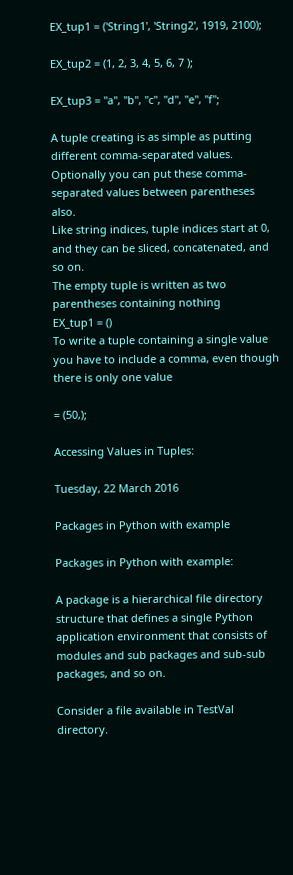EX_tup1 = ('String1', 'String2', 1919, 2100);

EX_tup2 = (1, 2, 3, 4, 5, 6, 7 );

EX_tup3 = "a", "b", "c", "d", "e", "f";

A tuple creating is as simple as putting different comma-separated values. Optionally you can put these comma-separated values between parentheses also.
Like string indices, tuple indices start at 0, and they can be sliced, concatenated, and so on.
The empty tuple is written as two parentheses containing nothing
EX_tup1 = ()
To write a tuple containing a single value you have to include a comma, even though there is only one value

= (50,);

Accessing Values in Tuples:

Tuesday, 22 March 2016

Packages in Python with example

Packages in Python with example:

A package is a hierarchical file directory structure that defines a single Python application environment that consists of modules and sub packages and sub-sub packages, and so on.

Consider a file available in TestVal directory.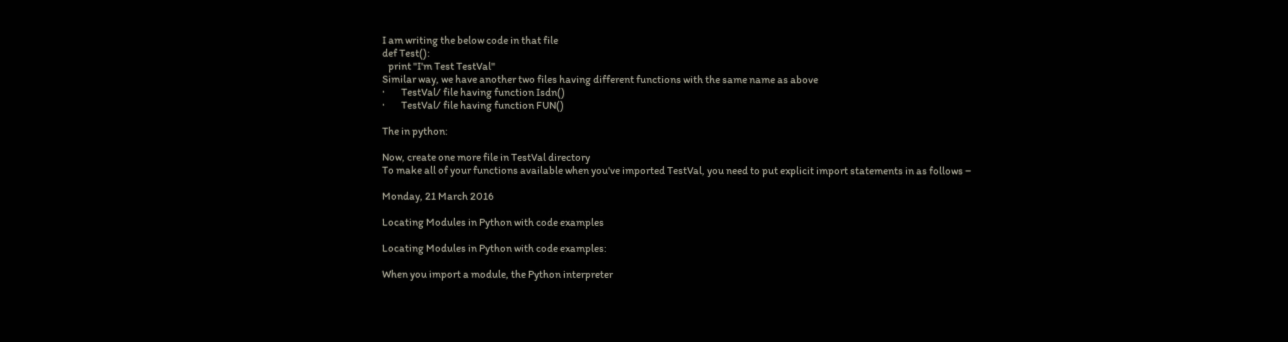I am writing the below code in that file
def Test():
   print "I'm Test TestVal"
Similar way, we have another two files having different functions with the same name as above
·        TestVal/ file having function Isdn()
·        TestVal/ file having function FUN()

The in python:

Now, create one more file in TestVal directory
To make all of your functions available when you've imported TestVal, you need to put explicit import statements in as follows −

Monday, 21 March 2016

Locating Modules in Python with code examples

Locating Modules in Python with code examples:

When you import a module, the Python interpreter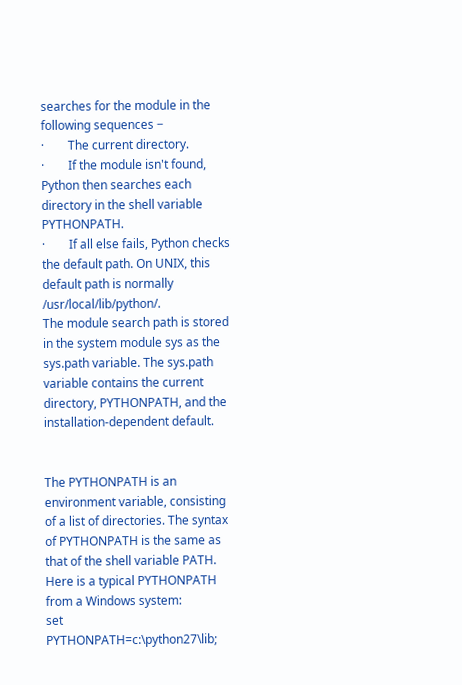searches for the module in the following sequences −
·        The current directory.
·        If the module isn't found, Python then searches each directory in the shell variable PYTHONPATH.
·        If all else fails, Python checks the default path. On UNIX, this default path is normally /usr/local/lib/python/.
The module search path is stored in the system module sys as the sys.path variable. The sys.path variable contains the current directory, PYTHONPATH, and the installation-dependent default.


The PYTHONPATH is an environment variable, consisting of a list of directories. The syntax of PYTHONPATH is the same as that of the shell variable PATH.
Here is a typical PYTHONPATH from a Windows system:
set PYTHONPATH=c:\python27\lib;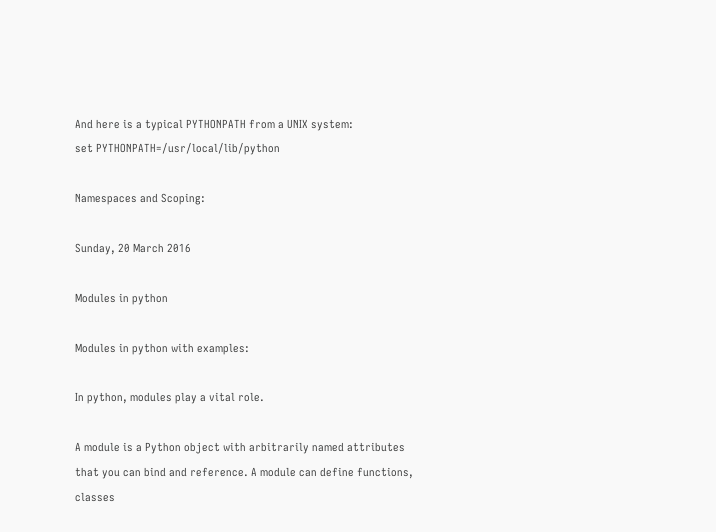And here is a typical PYTHONPATH from a UNIX system:
set PYTHONPATH=/usr/local/lib/python

Namespaces and Scoping:

Sunday, 20 March 2016

Modules in python

Modules in python with examples:

In python, modules play a vital role.

A module is a Python object with arbitrarily named attributes that you can bind and reference. A module can define functions, classes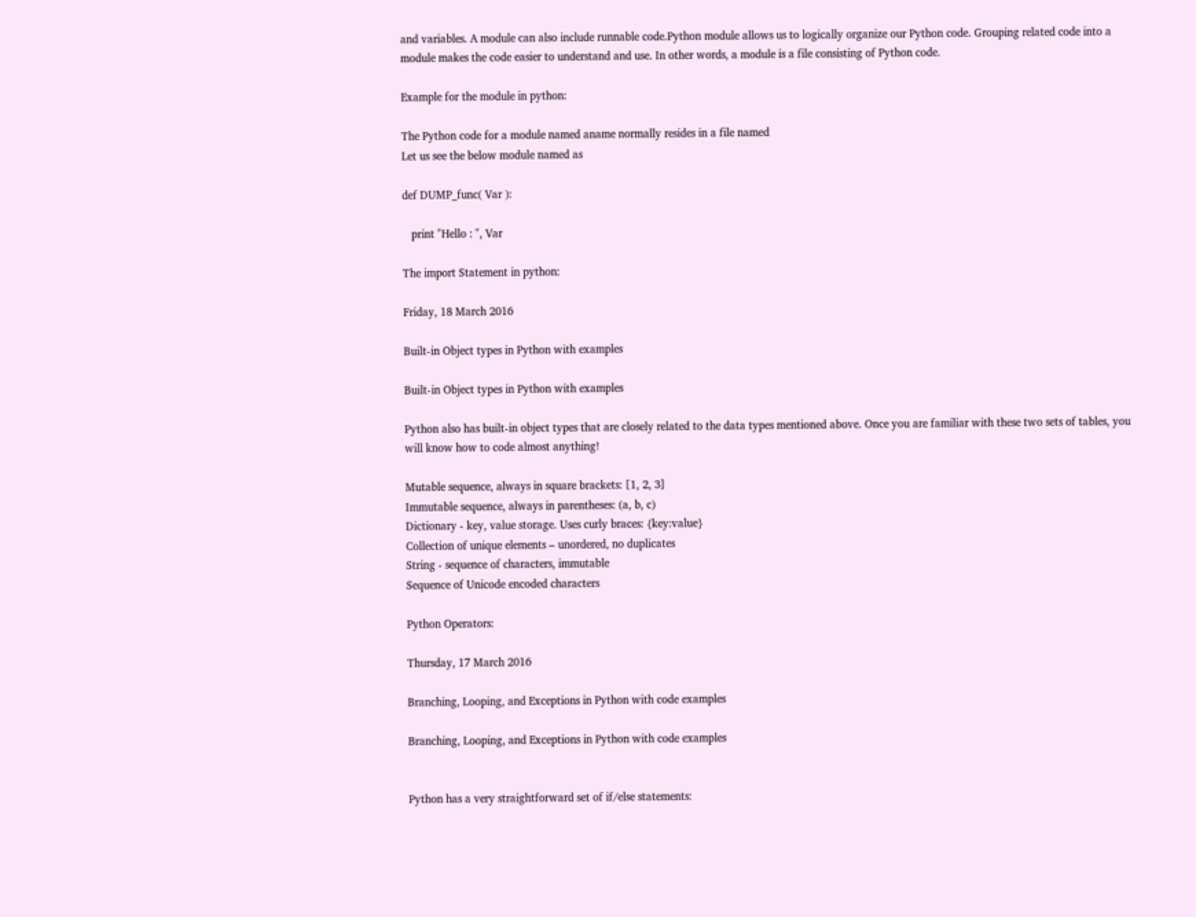and variables. A module can also include runnable code.Python module allows us to logically organize our Python code. Grouping related code into a module makes the code easier to understand and use. In other words, a module is a file consisting of Python code.

Example for the module in python:

The Python code for a module named aname normally resides in a file named
Let us see the below module named as

def DUMP_func( Var ):

   print "Hello : ", Var

The import Statement in python:

Friday, 18 March 2016

Built-in Object types in Python with examples

Built-in Object types in Python with examples

Python also has built-in object types that are closely related to the data types mentioned above. Once you are familiar with these two sets of tables, you will know how to code almost anything!

Mutable sequence, always in square brackets: [1, 2, 3]
Immutable sequence, always in parentheses: (a, b, c)
Dictionary - key, value storage. Uses curly braces: {key:value}
Collection of unique elements – unordered, no duplicates
String - sequence of characters, immutable
Sequence of Unicode encoded characters

Python Operators:

Thursday, 17 March 2016

Branching, Looping, and Exceptions in Python with code examples

Branching, Looping, and Exceptions in Python with code examples


Python has a very straightforward set of if/else statements: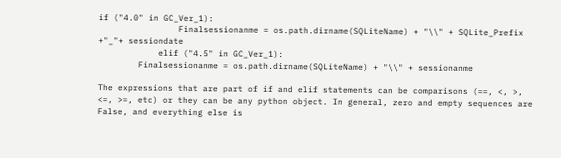if ("4.0" in GC_Ver_1):
                Finalsessionanme = os.path.dirname(SQLiteName) + "\\" + SQLite_Prefix +"_"+ sessiondate
            elif ("4.5" in GC_Ver_1):
        Finalsessionanme = os.path.dirname(SQLiteName) + "\\" + sessionanme

The expressions that are part of if and elif statements can be comparisons (==, <, >, <=, >=, etc) or they can be any python object. In general, zero and empty sequences are False, and everything else is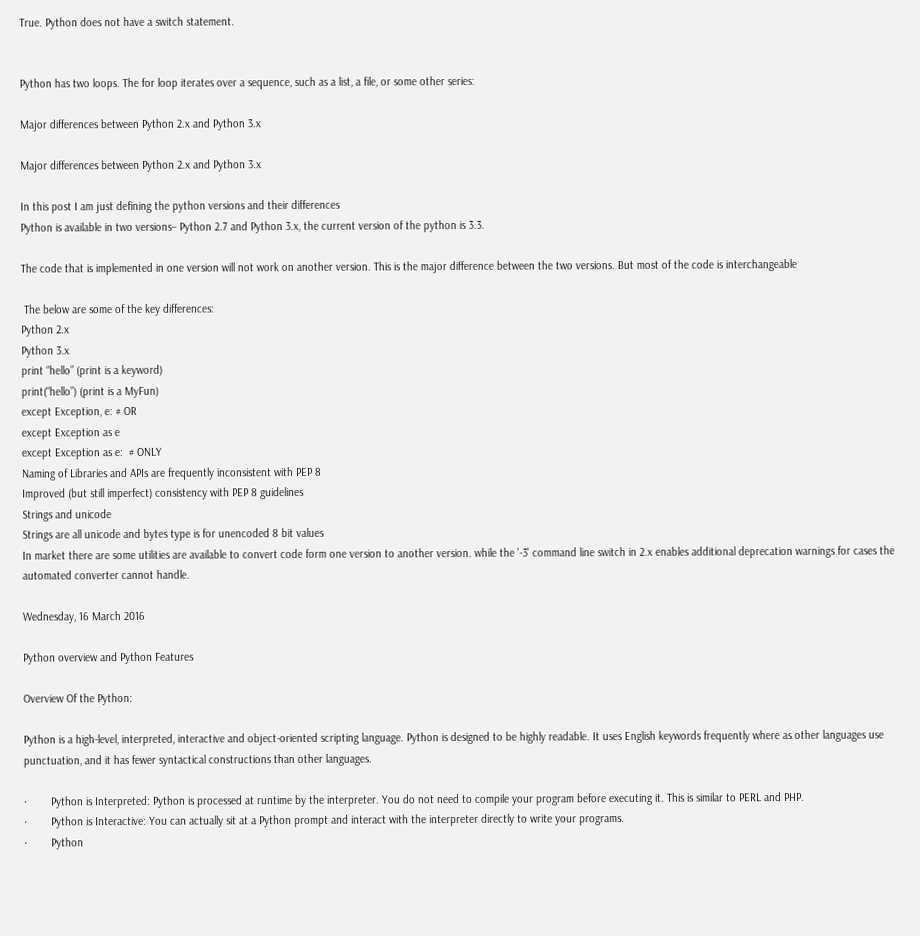True. Python does not have a switch statement.


Python has two loops. The for loop iterates over a sequence, such as a list, a file, or some other series:

Major differences between Python 2.x and Python 3.x

Major differences between Python 2.x and Python 3.x

In this post I am just defining the python versions and their differences
Python is available in two versions– Python 2.7 and Python 3.x, the current version of the python is 3.3.

The code that is implemented in one version will not work on another version. This is the major difference between the two versions. But most of the code is interchangeable

 The below are some of the key differences:
Python 2.x
Python 3.x
print “hello” (print is a keyword)
print(“hello”) (print is a MyFun)
except Exception, e: # OR
except Exception as e
except Exception as e:  # ONLY
Naming of Libraries and APIs are frequently inconsistent with PEP 8
Improved (but still imperfect) consistency with PEP 8 guidelines
Strings and unicode
Strings are all unicode and bytes type is for unencoded 8 bit values
In market there are some utilities are available to convert code form one version to another version. while the '-3' command line switch in 2.x enables additional deprecation warnings for cases the automated converter cannot handle.

Wednesday, 16 March 2016

Python overview and Python Features

Overview Of the Python:

Python is a high-level, interpreted, interactive and object-oriented scripting language. Python is designed to be highly readable. It uses English keywords frequently where as other languages use punctuation, and it has fewer syntactical constructions than other languages.

·        Python is Interpreted: Python is processed at runtime by the interpreter. You do not need to compile your program before executing it. This is similar to PERL and PHP.
·        Python is Interactive: You can actually sit at a Python prompt and interact with the interpreter directly to write your programs.
·        Python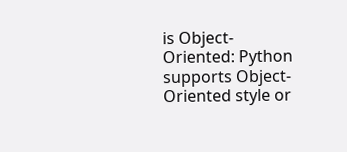is Object-Oriented: Python supports Object-Oriented style or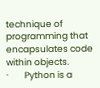technique of programming that encapsulates code within objects.
·        Python is a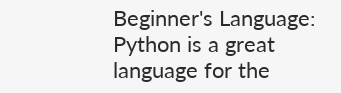Beginner's Language: Python is a great language for the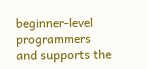beginner-level programmers and supports the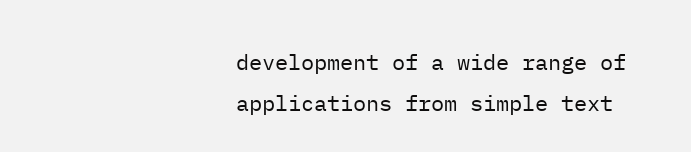development of a wide range of applications from simple text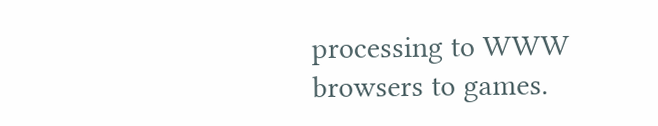processing to WWW browsers to games.